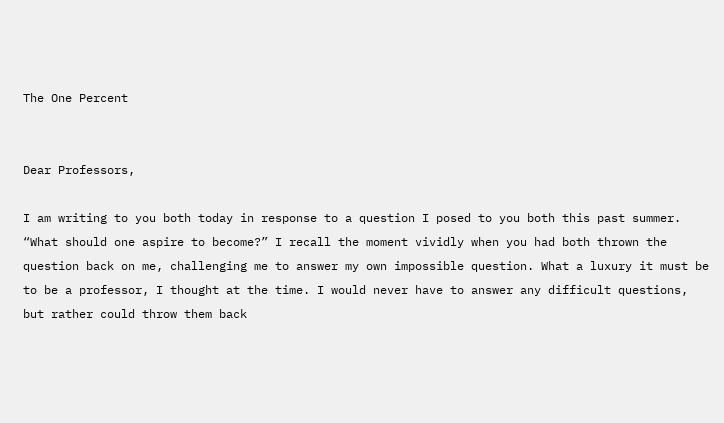The One Percent


Dear Professors,

I am writing to you both today in response to a question I posed to you both this past summer. “What should one aspire to become?” I recall the moment vividly when you had both thrown the question back on me, challenging me to answer my own impossible question. What a luxury it must be to be a professor, I thought at the time. I would never have to answer any difficult questions, but rather could throw them back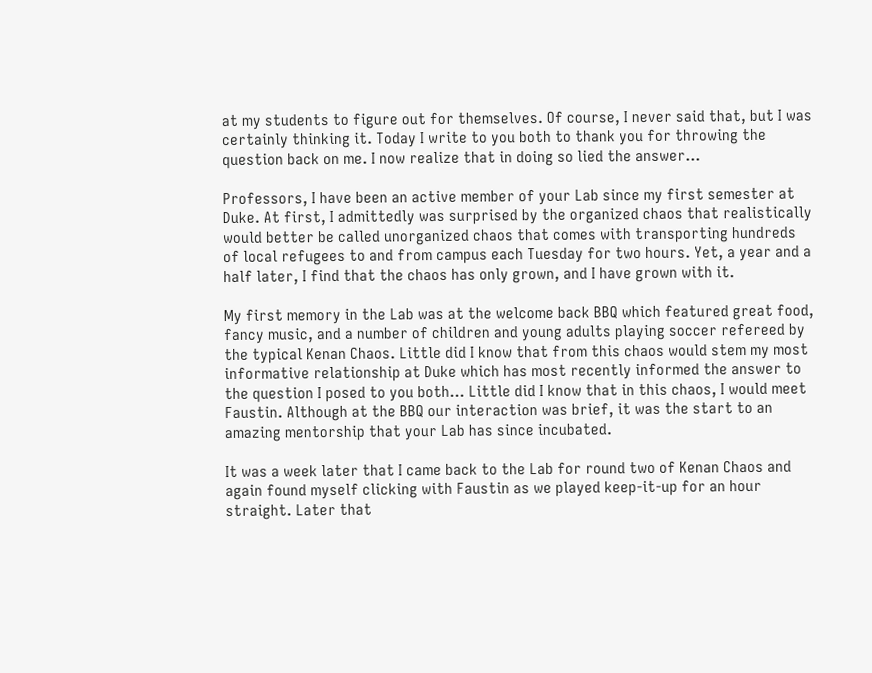at my students to figure out for themselves. Of course, I never said that, but I was certainly thinking it. Today I write to you both to thank you for throwing the question back on me. I now realize that in doing so lied the answer…

Professors, I have been an active member of your Lab since my first semester at Duke. At first, I admittedly was surprised by the organized chaos that realistically would better be called unorganized chaos that comes with transporting hundreds of local refugees to and from campus each Tuesday for two hours. Yet, a year and a half later, I find that the chaos has only grown, and I have grown with it.

My first memory in the Lab was at the welcome back BBQ which featured great food, fancy music, and a number of children and young adults playing soccer refereed by the typical Kenan Chaos. Little did I know that from this chaos would stem my most informative relationship at Duke which has most recently informed the answer to the question I posed to you both… Little did I know that in this chaos, I would meet Faustin. Although at the BBQ our interaction was brief, it was the start to an amazing mentorship that your Lab has since incubated.

It was a week later that I came back to the Lab for round two of Kenan Chaos and again found myself clicking with Faustin as we played keep-it-up for an hour straight. Later that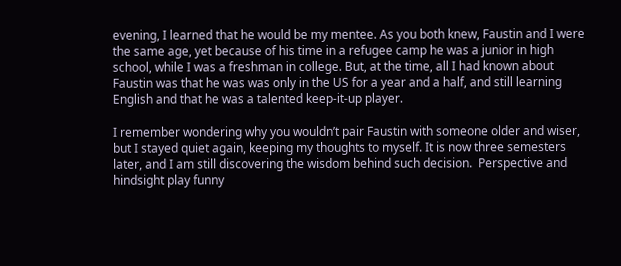evening, I learned that he would be my mentee. As you both knew, Faustin and I were the same age, yet because of his time in a refugee camp he was a junior in high school, while I was a freshman in college. But, at the time, all I had known about Faustin was that he was was only in the US for a year and a half, and still learning English and that he was a talented keep-it-up player.

I remember wondering why you wouldn’t pair Faustin with someone older and wiser, but I stayed quiet again, keeping my thoughts to myself. It is now three semesters later, and I am still discovering the wisdom behind such decision.  Perspective and hindsight play funny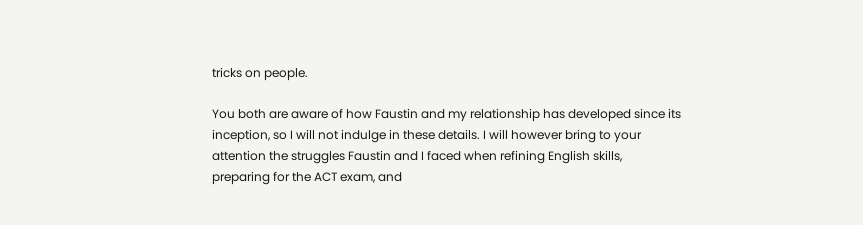tricks on people.

You both are aware of how Faustin and my relationship has developed since its inception, so I will not indulge in these details. I will however bring to your attention the struggles Faustin and I faced when refining English skills, preparing for the ACT exam, and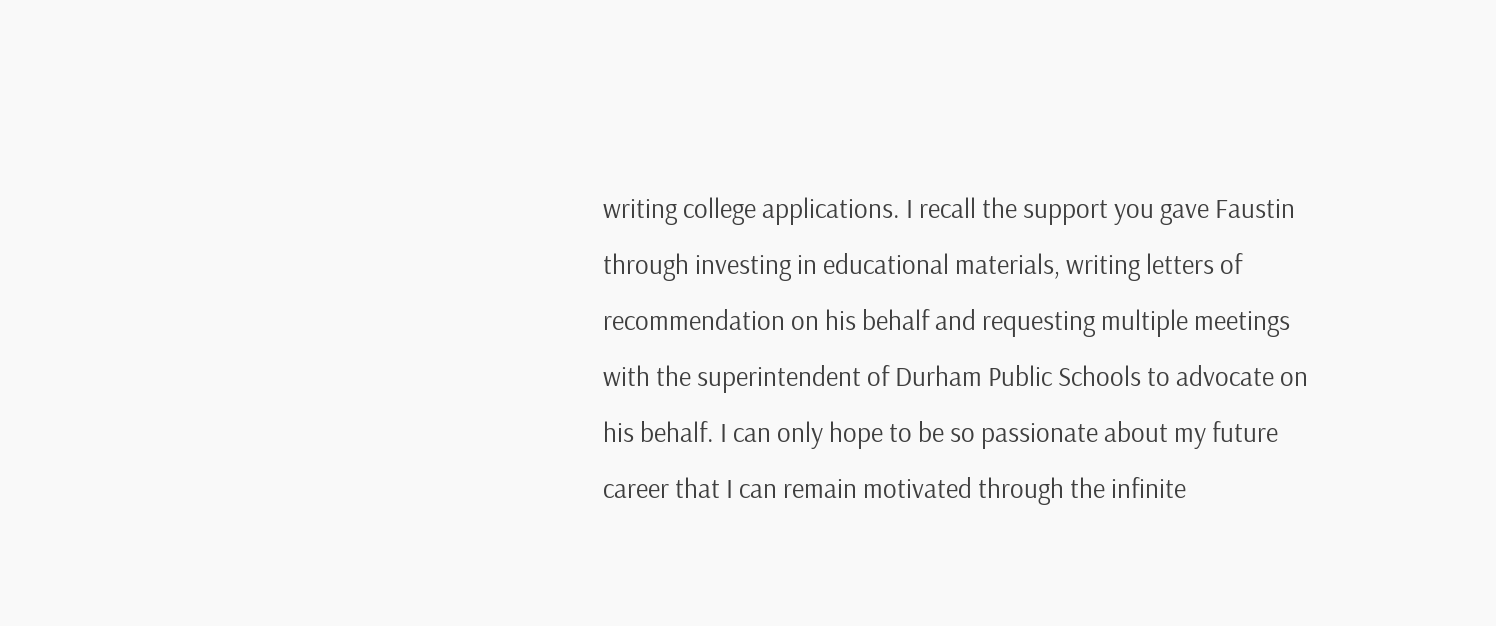writing college applications. I recall the support you gave Faustin through investing in educational materials, writing letters of recommendation on his behalf and requesting multiple meetings with the superintendent of Durham Public Schools to advocate on his behalf. I can only hope to be so passionate about my future career that I can remain motivated through the infinite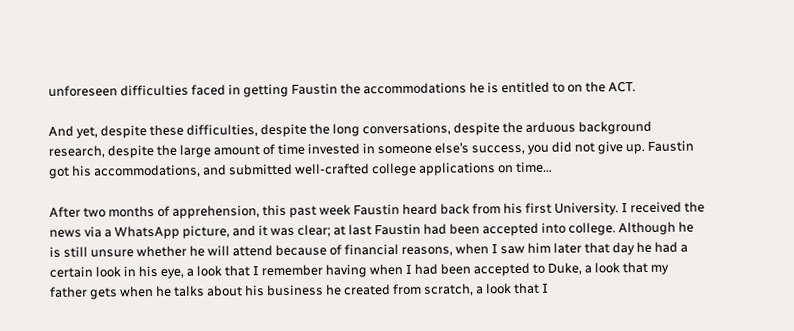unforeseen difficulties faced in getting Faustin the accommodations he is entitled to on the ACT.

And yet, despite these difficulties, despite the long conversations, despite the arduous background research, despite the large amount of time invested in someone else’s success, you did not give up. Faustin got his accommodations, and submitted well-crafted college applications on time…

After two months of apprehension, this past week Faustin heard back from his first University. I received the news via a WhatsApp picture, and it was clear; at last Faustin had been accepted into college. Although he is still unsure whether he will attend because of financial reasons, when I saw him later that day he had a certain look in his eye, a look that I remember having when I had been accepted to Duke, a look that my father gets when he talks about his business he created from scratch, a look that I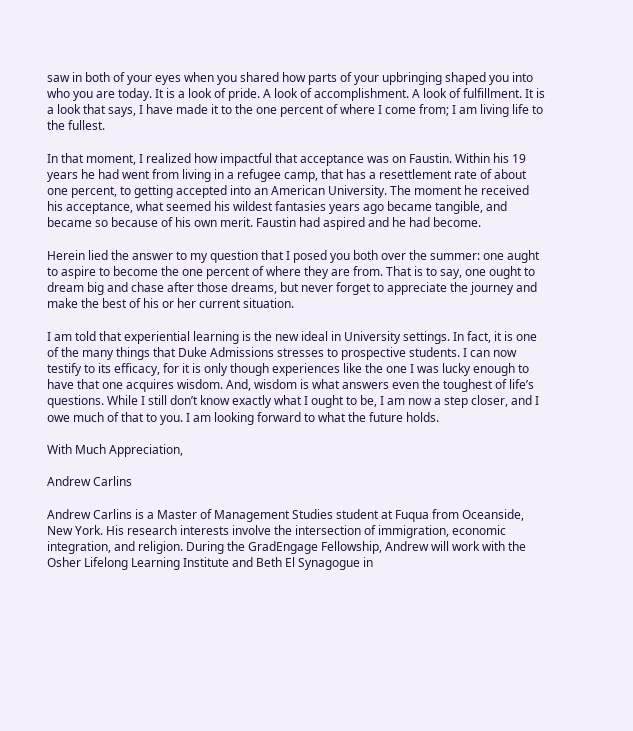saw in both of your eyes when you shared how parts of your upbringing shaped you into who you are today. It is a look of pride. A look of accomplishment. A look of fulfillment. It is a look that says, I have made it to the one percent of where I come from; I am living life to the fullest.

In that moment, I realized how impactful that acceptance was on Faustin. Within his 19 years he had went from living in a refugee camp, that has a resettlement rate of about one percent, to getting accepted into an American University. The moment he received his acceptance, what seemed his wildest fantasies years ago became tangible, and became so because of his own merit. Faustin had aspired and he had become.

Herein lied the answer to my question that I posed you both over the summer: one aught to aspire to become the one percent of where they are from. That is to say, one ought to dream big and chase after those dreams, but never forget to appreciate the journey and make the best of his or her current situation.

I am told that experiential learning is the new ideal in University settings. In fact, it is one of the many things that Duke Admissions stresses to prospective students. I can now testify to its efficacy, for it is only though experiences like the one I was lucky enough to have that one acquires wisdom. And, wisdom is what answers even the toughest of life’s questions. While I still don’t know exactly what I ought to be, I am now a step closer, and I owe much of that to you. I am looking forward to what the future holds.

With Much Appreciation,

Andrew Carlins

Andrew Carlins is a Master of Management Studies student at Fuqua from Oceanside, New York. His research interests involve the intersection of immigration, economic integration, and religion. During the GradEngage Fellowship, Andrew will work with the Osher Lifelong Learning Institute and Beth El Synagogue in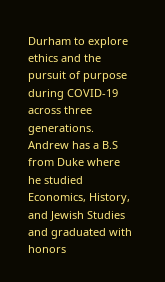Durham to explore ethics and the pursuit of purpose during COVID-19 across three generations. Andrew has a B.S from Duke where he studied Economics, History, and Jewish Studies and graduated with honors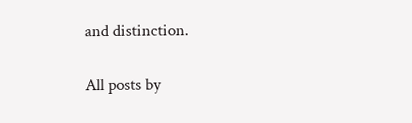and distinction.

All posts by